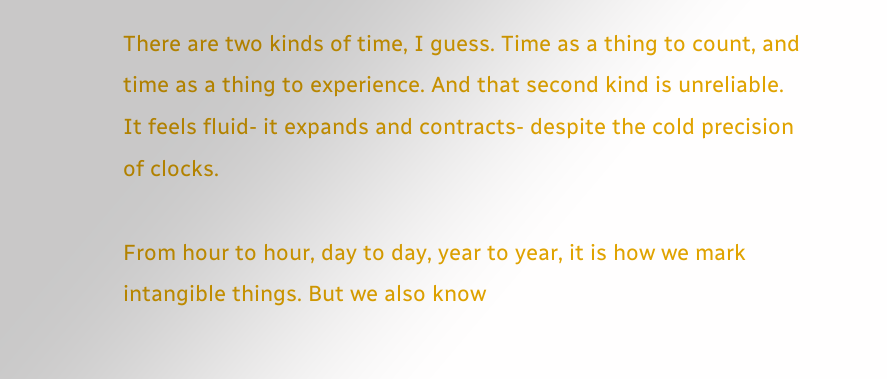There are two kinds of time, I guess. Time as a thing to count, and time as a thing to experience. And that second kind is unreliable. It feels fluid- it expands and contracts- despite the cold precision of clocks.

From hour to hour, day to day, year to year, it is how we mark intangible things. But we also know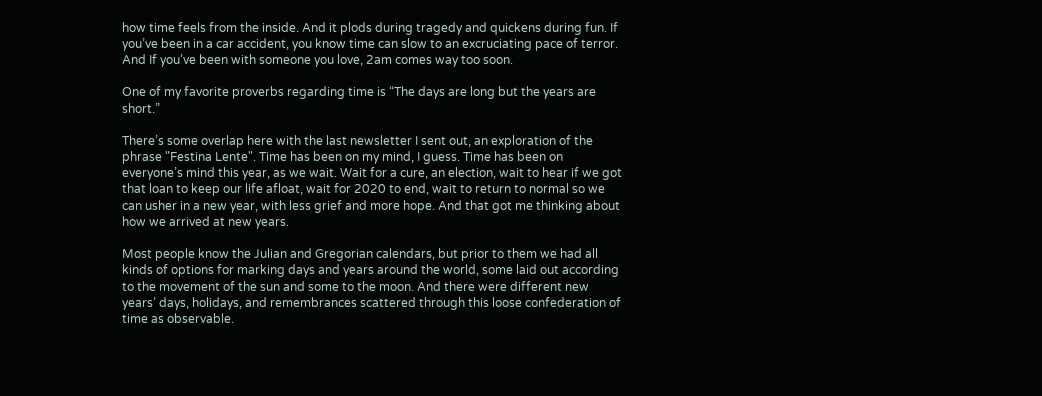how time feels from the inside. And it plods during tragedy and quickens during fun. If you’ve been in a car accident, you know time can slow to an excruciating pace of terror. And If you’ve been with someone you love, 2am comes way too soon.

One of my favorite proverbs regarding time is “The days are long but the years are short.”

There’s some overlap here with the last newsletter I sent out, an exploration of the phrase "Festina Lente". Time has been on my mind, I guess. Time has been on everyone’s mind this year, as we wait. Wait for a cure, an election, wait to hear if we got that loan to keep our life afloat, wait for 2020 to end, wait to return to normal so we can usher in a new year, with less grief and more hope. And that got me thinking about how we arrived at new years.

Most people know the Julian and Gregorian calendars, but prior to them we had all kinds of options for marking days and years around the world, some laid out according to the movement of the sun and some to the moon. And there were different new years’ days, holidays, and remembrances scattered through this loose confederation of time as observable.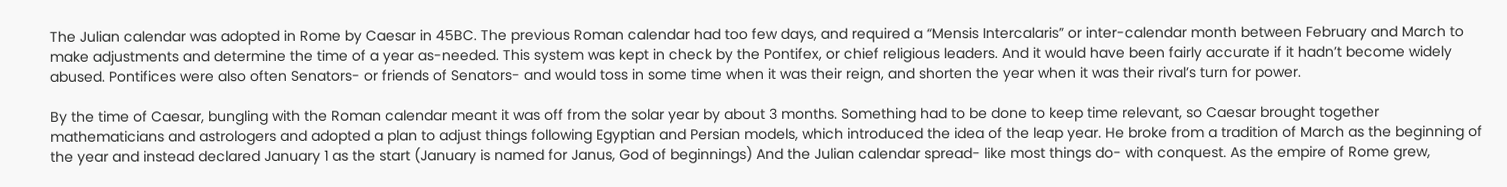The Julian calendar was adopted in Rome by Caesar in 45BC. The previous Roman calendar had too few days, and required a “Mensis Intercalaris” or inter-calendar month between February and March to make adjustments and determine the time of a year as-needed. This system was kept in check by the Pontifex, or chief religious leaders. And it would have been fairly accurate if it hadn’t become widely abused. Pontifices were also often Senators- or friends of Senators- and would toss in some time when it was their reign, and shorten the year when it was their rival’s turn for power.

By the time of Caesar, bungling with the Roman calendar meant it was off from the solar year by about 3 months. Something had to be done to keep time relevant, so Caesar brought together mathematicians and astrologers and adopted a plan to adjust things following Egyptian and Persian models, which introduced the idea of the leap year. He broke from a tradition of March as the beginning of the year and instead declared January 1 as the start (January is named for Janus, God of beginnings) And the Julian calendar spread- like most things do- with conquest. As the empire of Rome grew,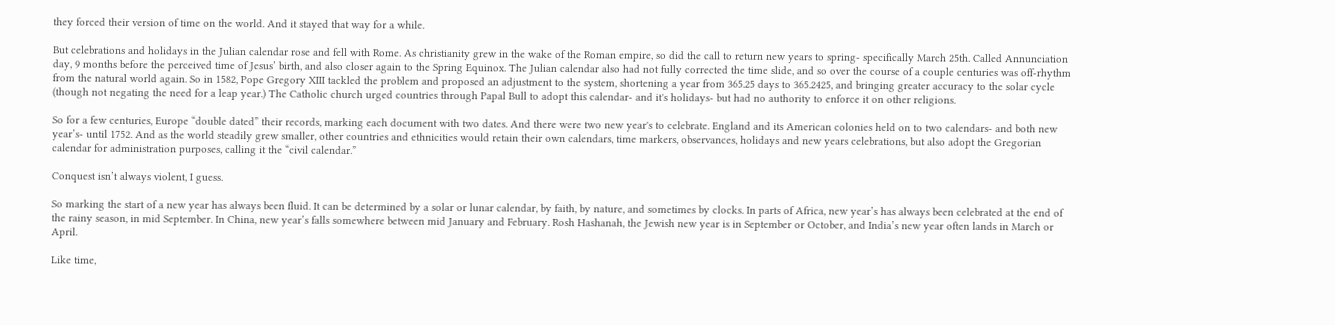they forced their version of time on the world. And it stayed that way for a while.

But celebrations and holidays in the Julian calendar rose and fell with Rome. As christianity grew in the wake of the Roman empire, so did the call to return new years to spring- specifically March 25th. Called Annunciation day, 9 months before the perceived time of Jesus’ birth, and also closer again to the Spring Equinox. The Julian calendar also had not fully corrected the time slide, and so over the course of a couple centuries was off-rhythm from the natural world again. So in 1582, Pope Gregory XIII tackled the problem and proposed an adjustment to the system, shortening a year from 365.25 days to 365.2425, and bringing greater accuracy to the solar cycle (though not negating the need for a leap year.) The Catholic church urged countries through Papal Bull to adopt this calendar- and it's holidays- but had no authority to enforce it on other religions.

So for a few centuries, Europe “double dated” their records, marking each document with two dates. And there were two new year's to celebrate. England and its American colonies held on to two calendars- and both new year’s- until 1752. And as the world steadily grew smaller, other countries and ethnicities would retain their own calendars, time markers, observances, holidays and new years celebrations, but also adopt the Gregorian calendar for administration purposes, calling it the “civil calendar.”

Conquest isn’t always violent, I guess.

So marking the start of a new year has always been fluid. It can be determined by a solar or lunar calendar, by faith, by nature, and sometimes by clocks. In parts of Africa, new year’s has always been celebrated at the end of the rainy season, in mid September. In China, new year’s falls somewhere between mid January and February. Rosh Hashanah, the Jewish new year is in September or October, and India’s new year often lands in March or April.

Like time,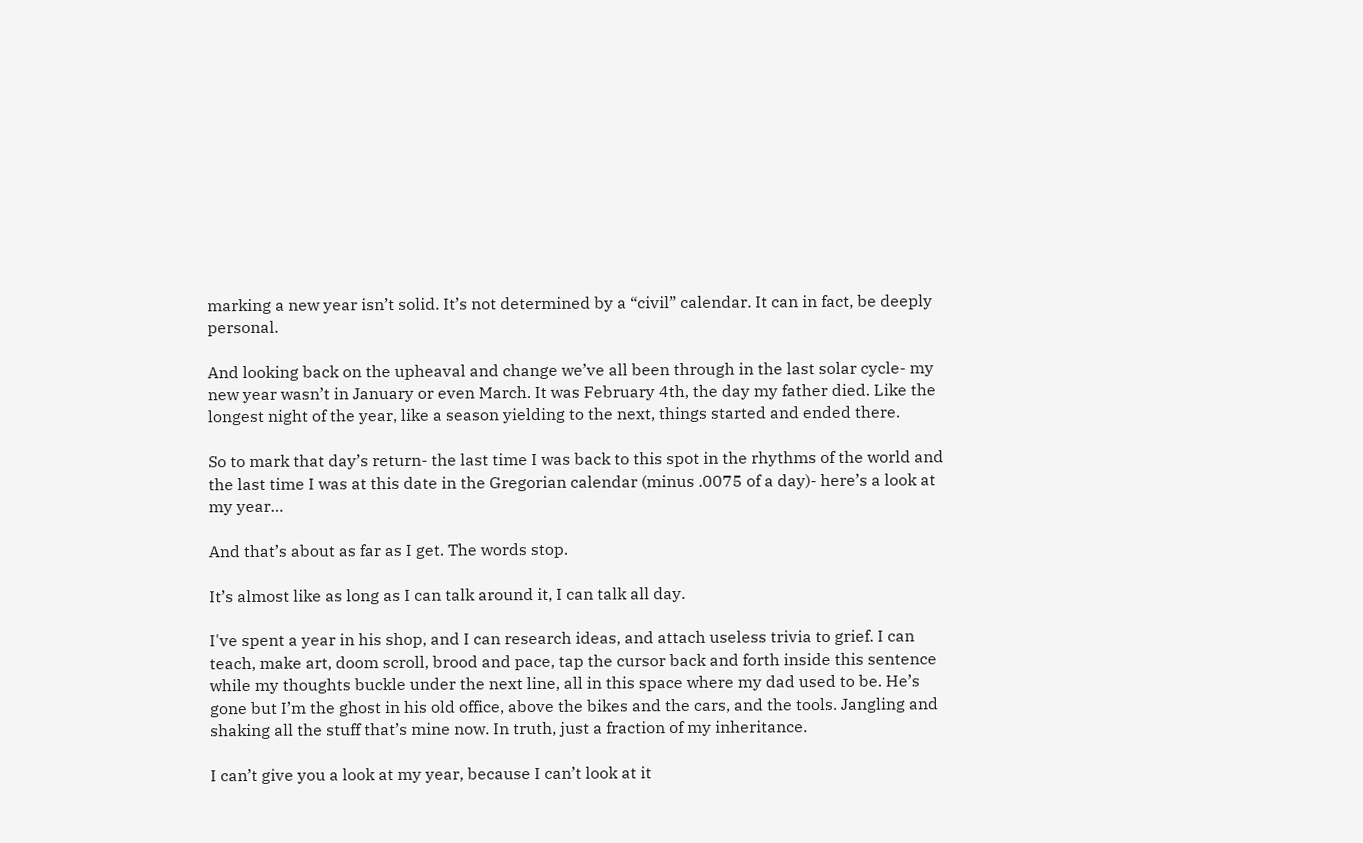marking a new year isn’t solid. It’s not determined by a “civil” calendar. It can in fact, be deeply personal.

And looking back on the upheaval and change we’ve all been through in the last solar cycle- my new year wasn’t in January or even March. It was February 4th, the day my father died. Like the longest night of the year, like a season yielding to the next, things started and ended there.

So to mark that day’s return- the last time I was back to this spot in the rhythms of the world and the last time I was at this date in the Gregorian calendar (minus .0075 of a day)- here’s a look at my year…

And that’s about as far as I get. The words stop.

It’s almost like as long as I can talk around it, I can talk all day.

I've spent a year in his shop, and I can research ideas, and attach useless trivia to grief. I can teach, make art, doom scroll, brood and pace, tap the cursor back and forth inside this sentence while my thoughts buckle under the next line, all in this space where my dad used to be. He’s gone but I’m the ghost in his old office, above the bikes and the cars, and the tools. Jangling and shaking all the stuff that’s mine now. In truth, just a fraction of my inheritance.

I can’t give you a look at my year, because I can’t look at it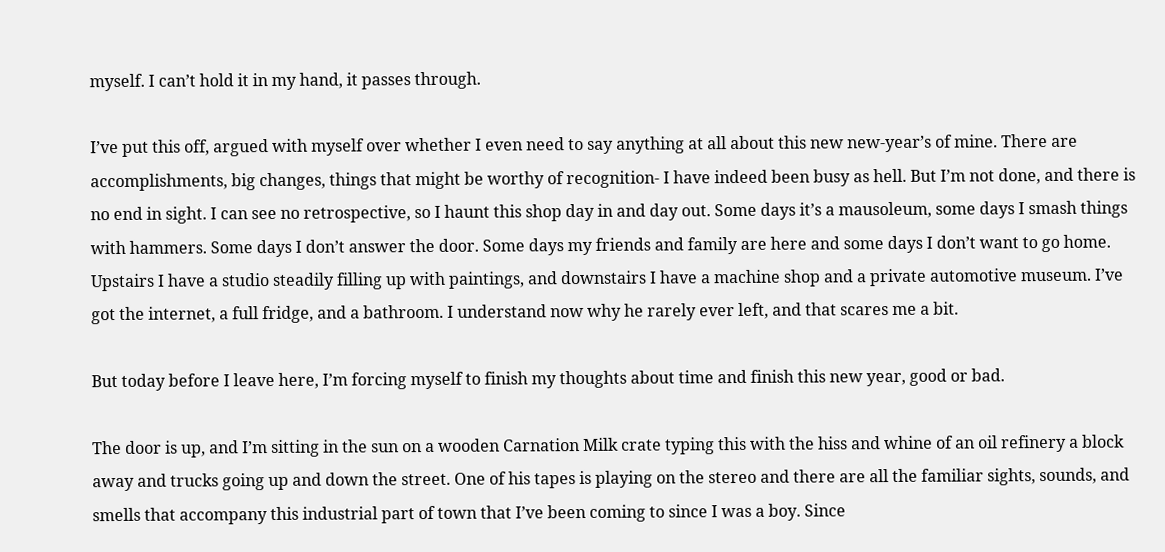myself. I can’t hold it in my hand, it passes through.

I’ve put this off, argued with myself over whether I even need to say anything at all about this new new-year’s of mine. There are accomplishments, big changes, things that might be worthy of recognition- I have indeed been busy as hell. But I’m not done, and there is no end in sight. I can see no retrospective, so I haunt this shop day in and day out. Some days it’s a mausoleum, some days I smash things with hammers. Some days I don’t answer the door. Some days my friends and family are here and some days I don’t want to go home. Upstairs I have a studio steadily filling up with paintings, and downstairs I have a machine shop and a private automotive museum. I’ve got the internet, a full fridge, and a bathroom. I understand now why he rarely ever left, and that scares me a bit.

But today before I leave here, I’m forcing myself to finish my thoughts about time and finish this new year, good or bad.

The door is up, and I’m sitting in the sun on a wooden Carnation Milk crate typing this with the hiss and whine of an oil refinery a block away and trucks going up and down the street. One of his tapes is playing on the stereo and there are all the familiar sights, sounds, and smells that accompany this industrial part of town that I’ve been coming to since I was a boy. Since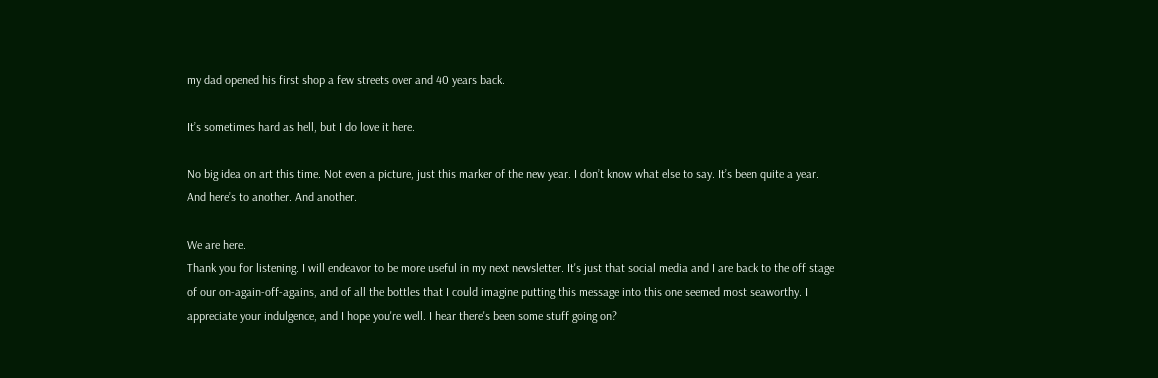my dad opened his first shop a few streets over and 40 years back.

It’s sometimes hard as hell, but I do love it here.

No big idea on art this time. Not even a picture, just this marker of the new year. I don’t know what else to say. It’s been quite a year. And here’s to another. And another.

We are here.
Thank you for listening. I will endeavor to be more useful in my next newsletter. It's just that social media and I are back to the off stage of our on-again-off-agains, and of all the bottles that I could imagine putting this message into this one seemed most seaworthy. I appreciate your indulgence, and I hope you're well. I hear there's been some stuff going on?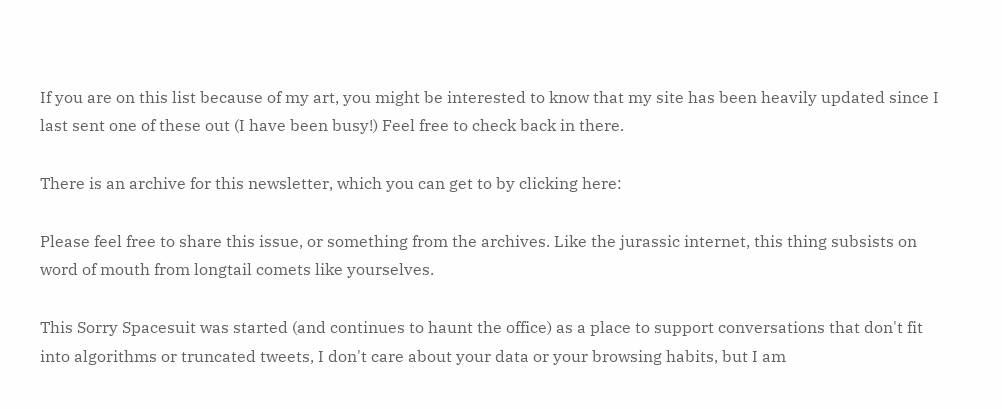If you are on this list because of my art, you might be interested to know that my site has been heavily updated since I last sent one of these out (I have been busy!) Feel free to check back in there.

There is an archive for this newsletter, which you can get to by clicking here:

Please feel free to share this issue, or something from the archives. Like the jurassic internet, this thing subsists on word of mouth from longtail comets like yourselves.

This Sorry Spacesuit was started (and continues to haunt the office) as a place to support conversations that don't fit into algorithms or truncated tweets, I don't care about your data or your browsing habits, but I am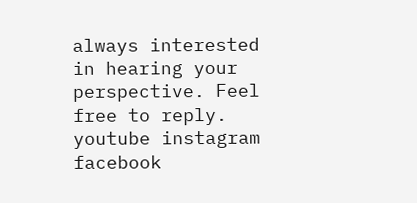always interested in hearing your perspective. Feel free to reply.
youtube instagram facebook